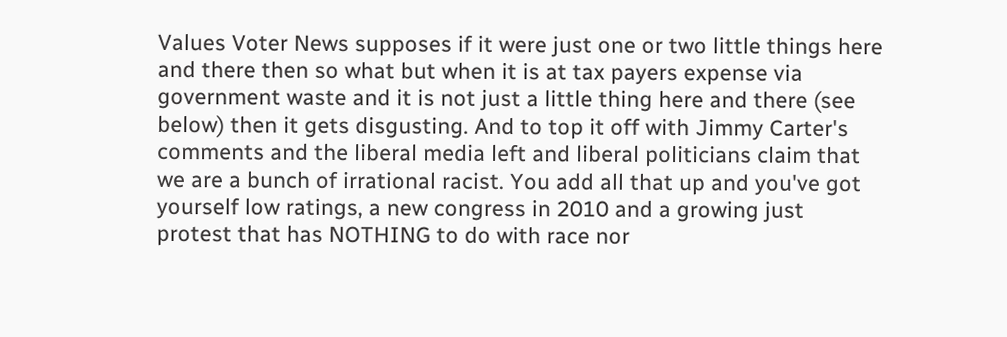Values Voter News supposes if it were just one or two little things here and there then so what but when it is at tax payers expense via government waste and it is not just a little thing here and there (see below) then it gets disgusting. And to top it off with Jimmy Carter's comments and the liberal media left and liberal politicians claim that we are a bunch of irrational racist. You add all that up and you've got yourself low ratings, a new congress in 2010 and a growing just protest that has NOTHING to do with race nor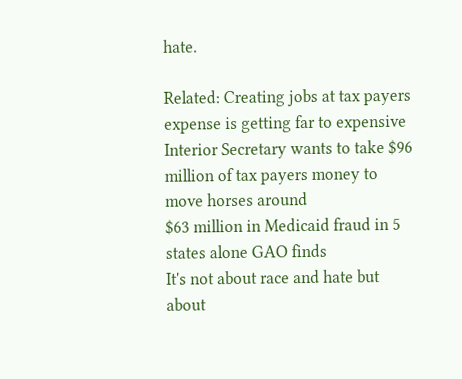hate.

Related: Creating jobs at tax payers expense is getting far to expensive
Interior Secretary wants to take $96 million of tax payers money to move horses around
$63 million in Medicaid fraud in 5 states alone GAO finds
It's not about race and hate but about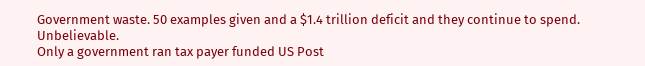Government waste. 50 examples given and a $1.4 trillion deficit and they continue to spend. Unbelievable.
Only a government ran tax payer funded US Post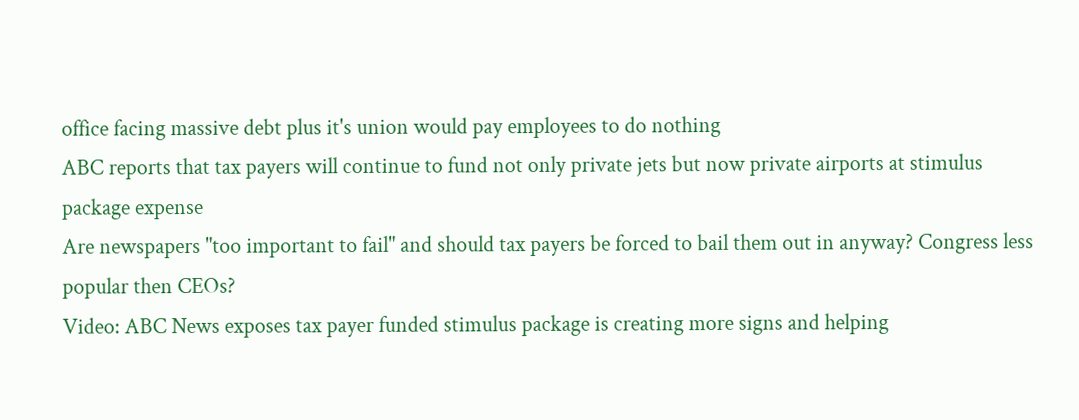office facing massive debt plus it's union would pay employees to do nothing
ABC reports that tax payers will continue to fund not only private jets but now private airports at stimulus package expense
Are newspapers "too important to fail" and should tax payers be forced to bail them out in anyway? Congress less popular then CEOs?
Video: ABC News exposes tax payer funded stimulus package is creating more signs and helping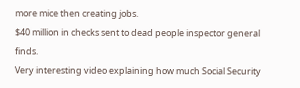more mice then creating jobs.
$40 million in checks sent to dead people inspector general finds.
Very interesting video explaining how much Social Security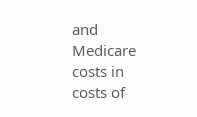and Medicare costs in costs of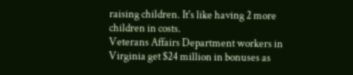raising children. It's like having 2 more children in costs.
Veterans Affairs Department workers in Virginia get $24 million in bonuses as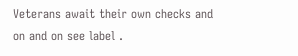Veterans await their own checks and on and on see label .